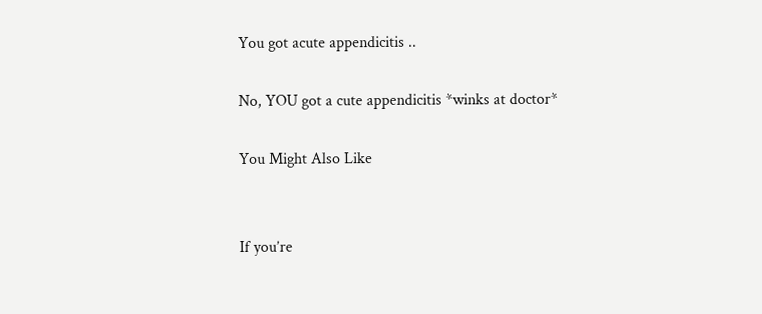You got acute appendicitis ..

No, YOU got a cute appendicitis *winks at doctor*

You Might Also Like


If you’re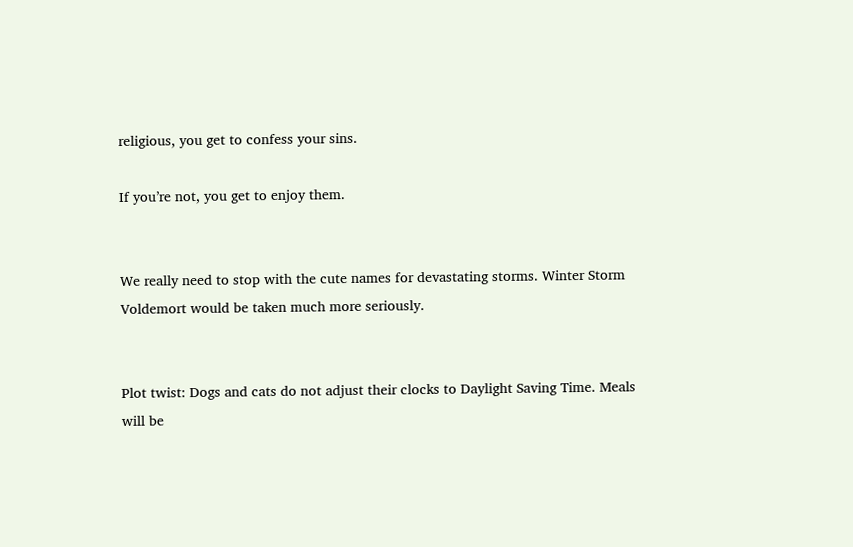religious, you get to confess your sins.

If you’re not, you get to enjoy them.


We really need to stop with the cute names for devastating storms. Winter Storm Voldemort would be taken much more seriously.


Plot twist: Dogs and cats do not adjust their clocks to Daylight Saving Time. Meals will be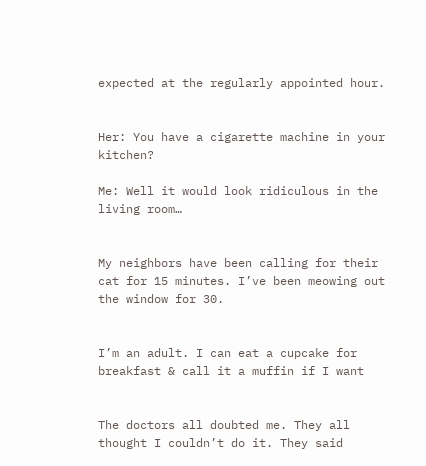expected at the regularly appointed hour.


Her: You have a cigarette machine in your kitchen?

Me: Well it would look ridiculous in the living room…


My neighbors have been calling for their cat for 15 minutes. I’ve been meowing out the window for 30.


I’m an adult. I can eat a cupcake for breakfast & call it a muffin if I want


The doctors all doubted me. They all thought I couldn’t do it. They said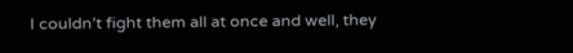I couldn’t fight them all at once and well, they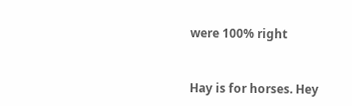were 100% right


Hay is for horses. Hey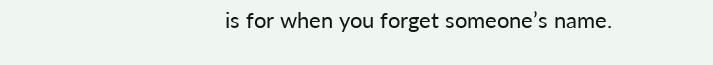is for when you forget someone’s name.